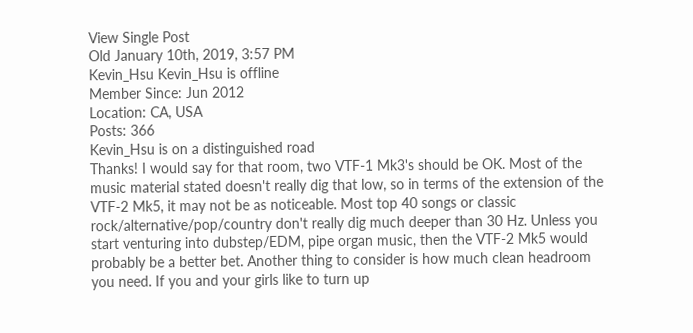View Single Post
Old January 10th, 2019, 3:57 PM
Kevin_Hsu Kevin_Hsu is offline
Member Since: Jun 2012
Location: CA, USA
Posts: 366
Kevin_Hsu is on a distinguished road
Thanks! I would say for that room, two VTF-1 Mk3's should be OK. Most of the music material stated doesn't really dig that low, so in terms of the extension of the VTF-2 Mk5, it may not be as noticeable. Most top 40 songs or classic rock/alternative/pop/country don't really dig much deeper than 30 Hz. Unless you start venturing into dubstep/EDM, pipe organ music, then the VTF-2 Mk5 would probably be a better bet. Another thing to consider is how much clean headroom you need. If you and your girls like to turn up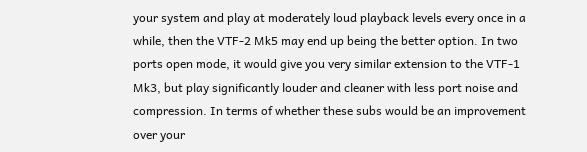your system and play at moderately loud playback levels every once in a while, then the VTF-2 Mk5 may end up being the better option. In two ports open mode, it would give you very similar extension to the VTF-1 Mk3, but play significantly louder and cleaner with less port noise and compression. In terms of whether these subs would be an improvement over your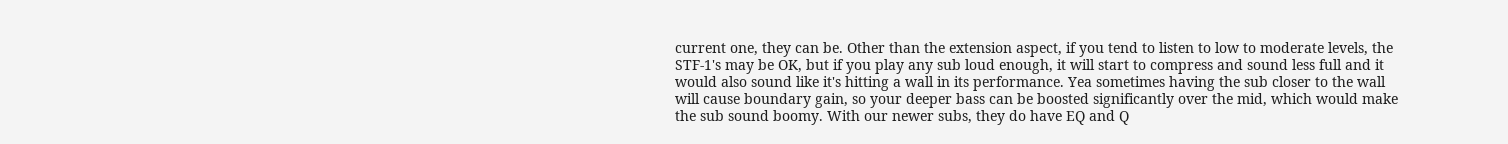current one, they can be. Other than the extension aspect, if you tend to listen to low to moderate levels, the STF-1's may be OK, but if you play any sub loud enough, it will start to compress and sound less full and it would also sound like it's hitting a wall in its performance. Yea sometimes having the sub closer to the wall will cause boundary gain, so your deeper bass can be boosted significantly over the mid, which would make the sub sound boomy. With our newer subs, they do have EQ and Q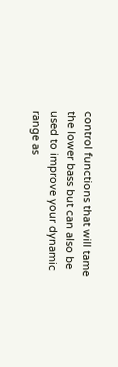control functions that will tame the lower bass but can also be used to improve your dynamic range as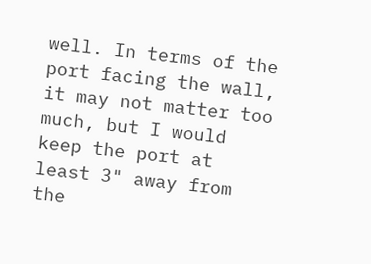well. In terms of the port facing the wall, it may not matter too much, but I would keep the port at least 3" away from the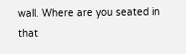wall. Where are you seated in that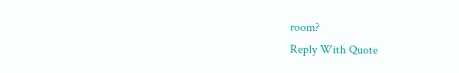room?
Reply With Quote